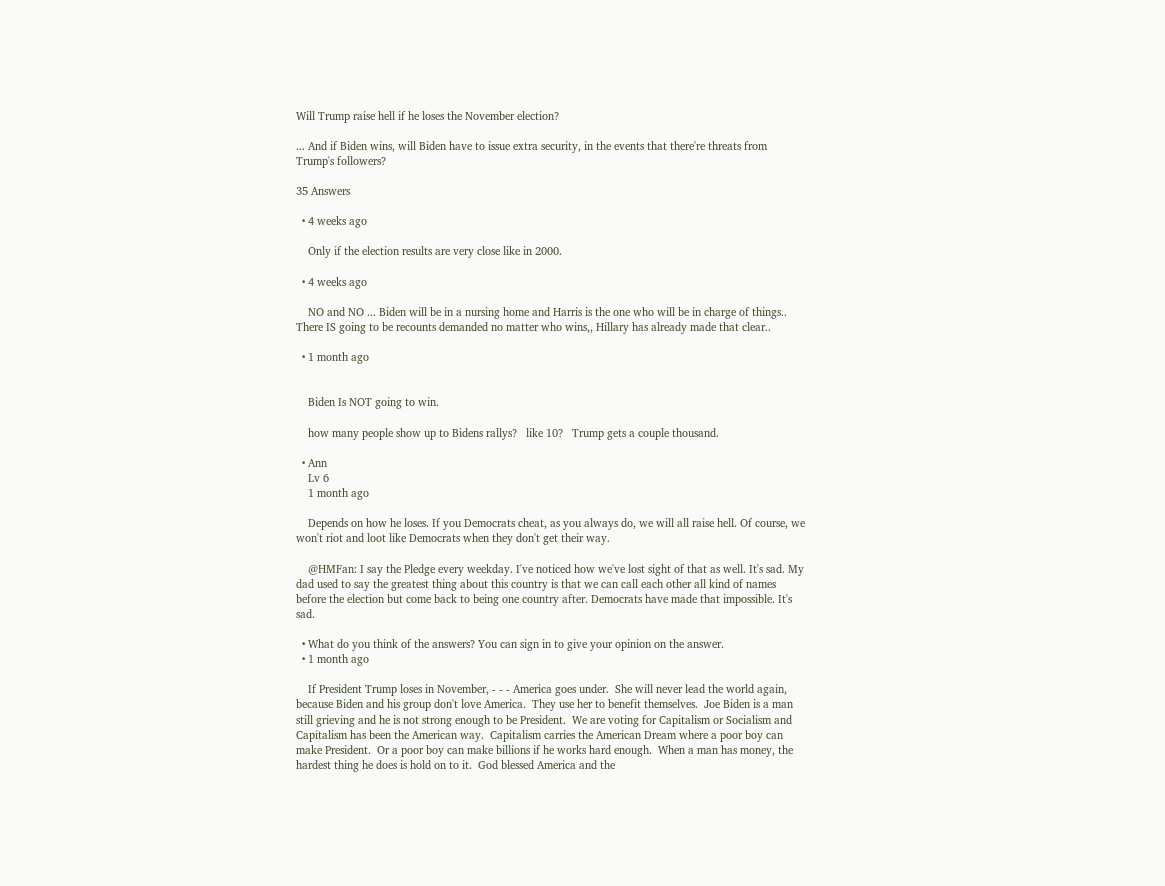Will Trump raise hell if he loses the November election?

... And if Biden wins, will Biden have to issue extra security, in the events that there're threats from Trump's followers?

35 Answers

  • 4 weeks ago

    Only if the election results are very close like in 2000.

  • 4 weeks ago

    NO and NO ... Biden will be in a nursing home and Harris is the one who will be in charge of things.. There IS going to be recounts demanded no matter who wins,, Hillary has already made that clear..

  • 1 month ago


    Biden Is NOT going to win.

    how many people show up to Bidens rallys?   like 10?   Trump gets a couple thousand.

  • Ann
    Lv 6
    1 month ago

    Depends on how he loses. If you Democrats cheat, as you always do, we will all raise hell. Of course, we won't riot and loot like Democrats when they don't get their way.

    @HMFan: I say the Pledge every weekday. I've noticed how we've lost sight of that as well. It's sad. My dad used to say the greatest thing about this country is that we can call each other all kind of names before the election but come back to being one country after. Democrats have made that impossible. It's sad.

  • What do you think of the answers? You can sign in to give your opinion on the answer.
  • 1 month ago

    If President Trump loses in November, - - - America goes under.  She will never lead the world again, because Biden and his group don't love America.  They use her to benefit themselves.  Joe Biden is a man still grieving and he is not strong enough to be President.  We are voting for Capitalism or Socialism and Capitalism has been the American way.  Capitalism carries the American Dream where a poor boy can make President.  Or a poor boy can make billions if he works hard enough.  When a man has money, the hardest thing he does is hold on to it.  God blessed America and the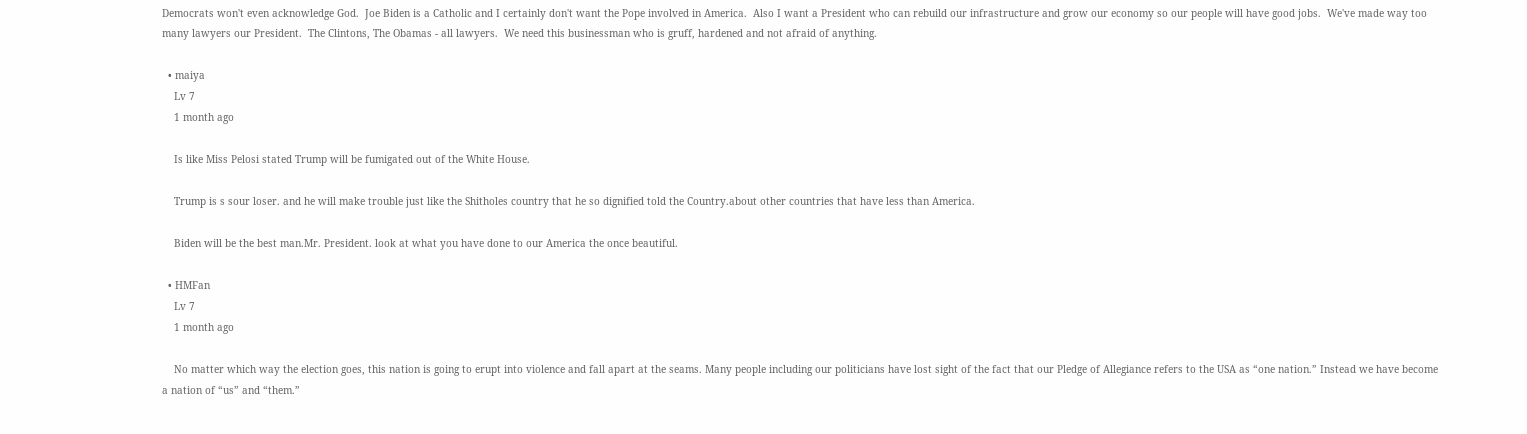Democrats won't even acknowledge God.  Joe Biden is a Catholic and I certainly don't want the Pope involved in America.  Also I want a President who can rebuild our infrastructure and grow our economy so our people will have good jobs.  We've made way too many lawyers our President.  The Clintons, The Obamas - all lawyers.  We need this businessman who is gruff, hardened and not afraid of anything.

  • maiya
    Lv 7
    1 month ago

    Is like Miss Pelosi stated Trump will be fumigated out of the White House.

    Trump is s sour loser. and he will make trouble just like the Shitholes country that he so dignified told the Country.about other countries that have less than America.

    Biden will be the best man.Mr. President. look at what you have done to our America the once beautiful.

  • HMFan
    Lv 7
    1 month ago

    No matter which way the election goes, this nation is going to erupt into violence and fall apart at the seams. Many people including our politicians have lost sight of the fact that our Pledge of Allegiance refers to the USA as “one nation.” Instead we have become a nation of “us” and “them.”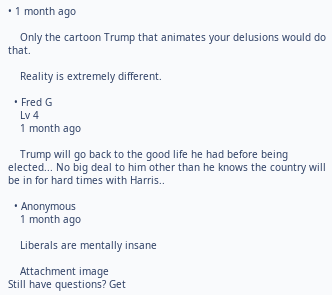• 1 month ago

    Only the cartoon Trump that animates your delusions would do that.

    Reality is extremely different.

  • Fred G
    Lv 4
    1 month ago

    Trump will go back to the good life he had before being elected... No big deal to him other than he knows the country will be in for hard times with Harris..

  • Anonymous
    1 month ago

    Liberals are mentally insane

    Attachment image
Still have questions? Get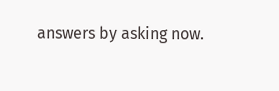answers by asking now.